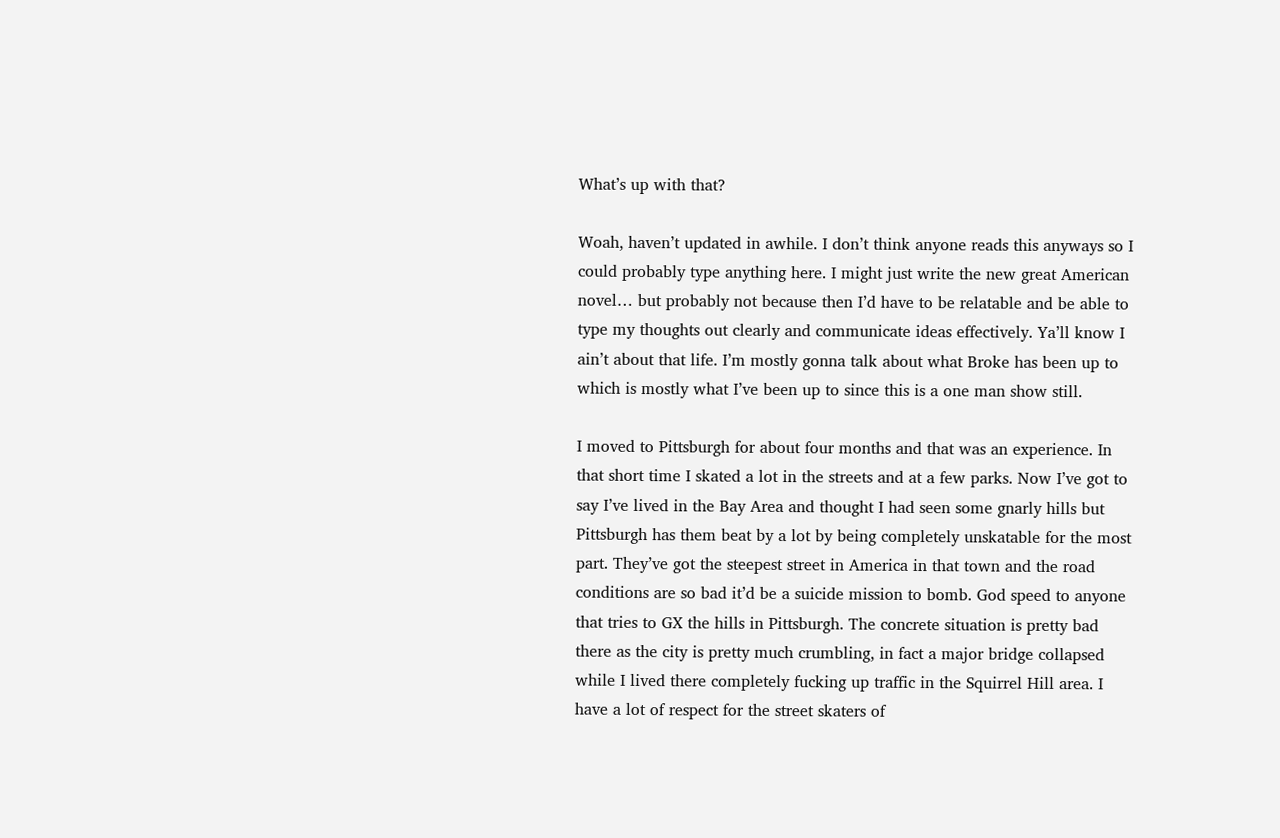What’s up with that?

Woah, haven’t updated in awhile. I don’t think anyone reads this anyways so I could probably type anything here. I might just write the new great American novel… but probably not because then I’d have to be relatable and be able to type my thoughts out clearly and communicate ideas effectively. Ya’ll know I ain’t about that life. I’m mostly gonna talk about what Broke has been up to which is mostly what I’ve been up to since this is a one man show still.

I moved to Pittsburgh for about four months and that was an experience. In that short time I skated a lot in the streets and at a few parks. Now I’ve got to say I’ve lived in the Bay Area and thought I had seen some gnarly hills but Pittsburgh has them beat by a lot by being completely unskatable for the most part. They’ve got the steepest street in America in that town and the road conditions are so bad it’d be a suicide mission to bomb. God speed to anyone that tries to GX the hills in Pittsburgh. The concrete situation is pretty bad there as the city is pretty much crumbling, in fact a major bridge collapsed while I lived there completely fucking up traffic in the Squirrel Hill area. I have a lot of respect for the street skaters of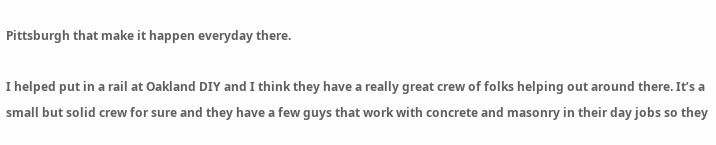Pittsburgh that make it happen everyday there.

I helped put in a rail at Oakland DIY and I think they have a really great crew of folks helping out around there. It’s a small but solid crew for sure and they have a few guys that work with concrete and masonry in their day jobs so they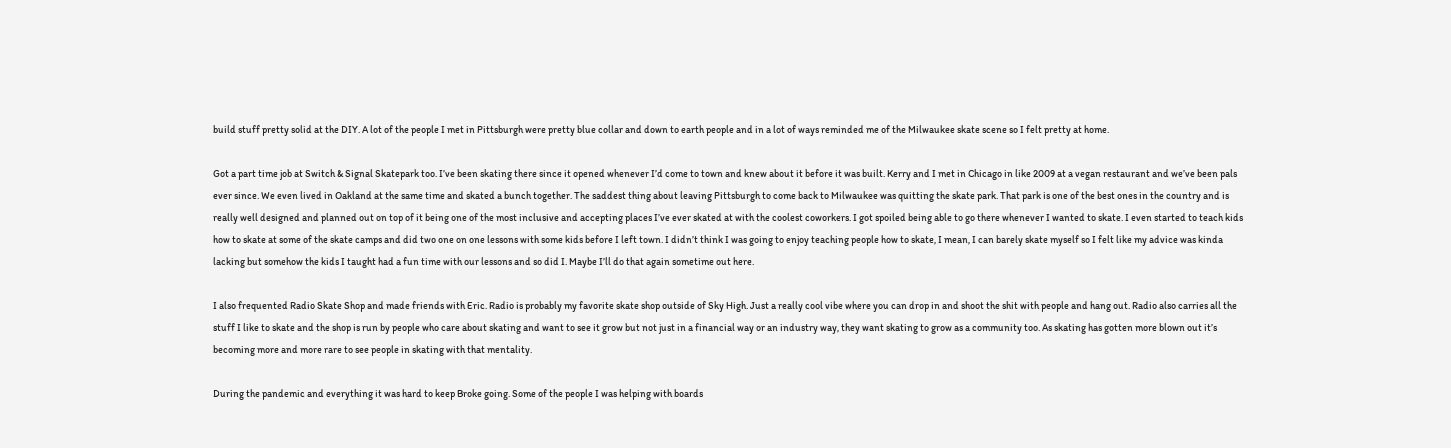build stuff pretty solid at the DIY. A lot of the people I met in Pittsburgh were pretty blue collar and down to earth people and in a lot of ways reminded me of the Milwaukee skate scene so I felt pretty at home.

Got a part time job at Switch & Signal Skatepark too. I’ve been skating there since it opened whenever I’d come to town and knew about it before it was built. Kerry and I met in Chicago in like 2009 at a vegan restaurant and we’ve been pals ever since. We even lived in Oakland at the same time and skated a bunch together. The saddest thing about leaving Pittsburgh to come back to Milwaukee was quitting the skate park. That park is one of the best ones in the country and is really well designed and planned out on top of it being one of the most inclusive and accepting places I’ve ever skated at with the coolest coworkers. I got spoiled being able to go there whenever I wanted to skate. I even started to teach kids how to skate at some of the skate camps and did two one on one lessons with some kids before I left town. I didn’t think I was going to enjoy teaching people how to skate, I mean, I can barely skate myself so I felt like my advice was kinda lacking but somehow the kids I taught had a fun time with our lessons and so did I. Maybe I’ll do that again sometime out here.

I also frequented Radio Skate Shop and made friends with Eric. Radio is probably my favorite skate shop outside of Sky High. Just a really cool vibe where you can drop in and shoot the shit with people and hang out. Radio also carries all the stuff I like to skate and the shop is run by people who care about skating and want to see it grow but not just in a financial way or an industry way, they want skating to grow as a community too. As skating has gotten more blown out it’s becoming more and more rare to see people in skating with that mentality.

During the pandemic and everything it was hard to keep Broke going. Some of the people I was helping with boards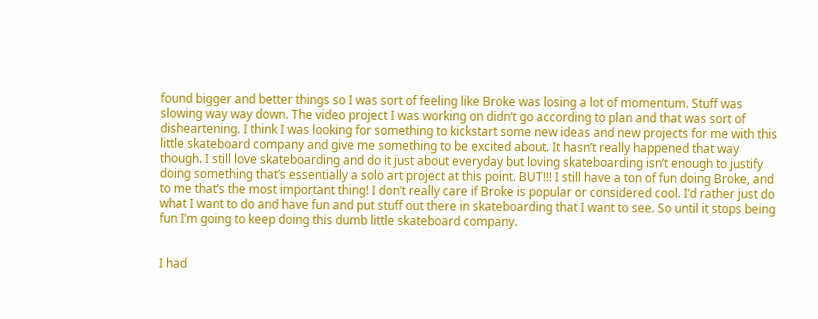found bigger and better things so I was sort of feeling like Broke was losing a lot of momentum. Stuff was slowing way way down. The video project I was working on didn’t go according to plan and that was sort of disheartening. I think I was looking for something to kickstart some new ideas and new projects for me with this little skateboard company and give me something to be excited about. It hasn’t really happened that way though. I still love skateboarding and do it just about everyday but loving skateboarding isn’t enough to justify doing something that’s essentially a solo art project at this point. BUT!!! I still have a ton of fun doing Broke, and to me that’s the most important thing! I don’t really care if Broke is popular or considered cool. I’d rather just do what I want to do and have fun and put stuff out there in skateboarding that I want to see. So until it stops being fun I’m going to keep doing this dumb little skateboard company.


I had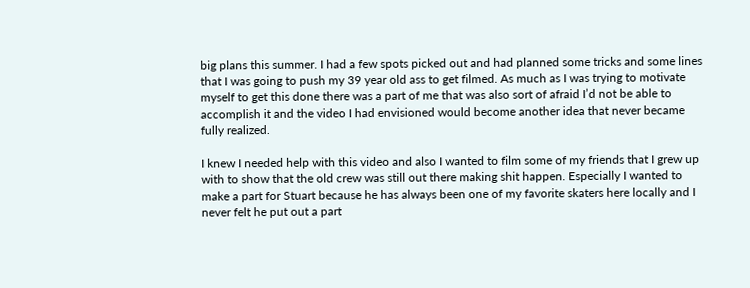big plans this summer. I had a few spots picked out and had planned some tricks and some lines that I was going to push my 39 year old ass to get filmed. As much as I was trying to motivate myself to get this done there was a part of me that was also sort of afraid I’d not be able to accomplish it and the video I had envisioned would become another idea that never became fully realized.

I knew I needed help with this video and also I wanted to film some of my friends that I grew up with to show that the old crew was still out there making shit happen. Especially I wanted to make a part for Stuart because he has always been one of my favorite skaters here locally and I never felt he put out a part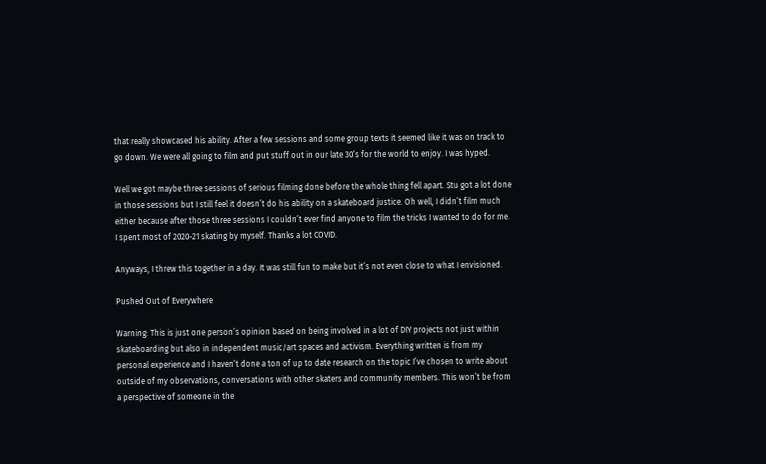that really showcased his ability. After a few sessions and some group texts it seemed like it was on track to go down. We were all going to film and put stuff out in our late 30’s for the world to enjoy. I was hyped.

Well we got maybe three sessions of serious filming done before the whole thing fell apart. Stu got a lot done in those sessions but I still feel it doesn’t do his ability on a skateboard justice. Oh well, I didn’t film much either because after those three sessions I couldn’t ever find anyone to film the tricks I wanted to do for me. I spent most of 2020-21 skating by myself. Thanks a lot COVID.

Anyways, I threw this together in a day. It was still fun to make but it’s not even close to what I envisioned.

Pushed Out of Everywhere

Warning: This is just one person’s opinion based on being involved in a lot of DIY projects not just within skateboarding but also in independent music/art spaces and activism. Everything written is from my personal experience and I haven’t done a ton of up to date research on the topic I’ve chosen to write about outside of my observations, conversations with other skaters and community members. This won’t be from a perspective of someone in the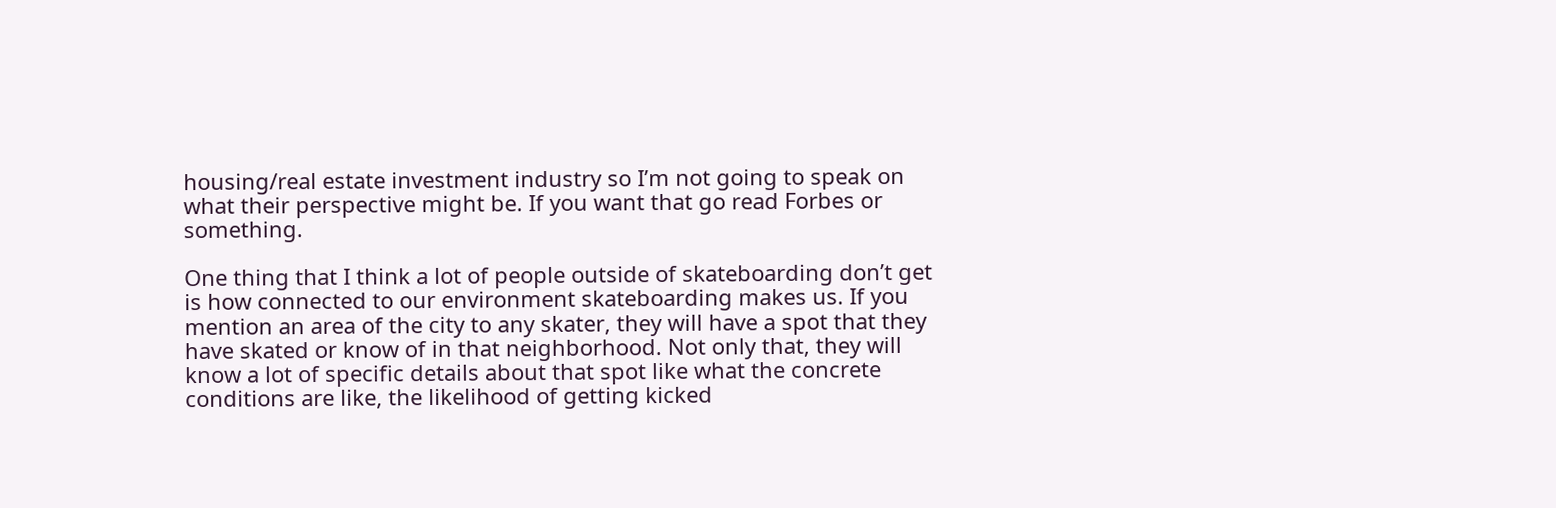housing/real estate investment industry so I’m not going to speak on what their perspective might be. If you want that go read Forbes or something.

One thing that I think a lot of people outside of skateboarding don’t get is how connected to our environment skateboarding makes us. If you mention an area of the city to any skater, they will have a spot that they have skated or know of in that neighborhood. Not only that, they will know a lot of specific details about that spot like what the concrete conditions are like, the likelihood of getting kicked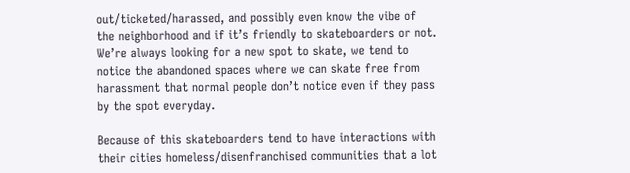out/ticketed/harassed, and possibly even know the vibe of the neighborhood and if it’s friendly to skateboarders or not. We’re always looking for a new spot to skate, we tend to notice the abandoned spaces where we can skate free from harassment that normal people don’t notice even if they pass by the spot everyday.

Because of this skateboarders tend to have interactions with their cities homeless/disenfranchised communities that a lot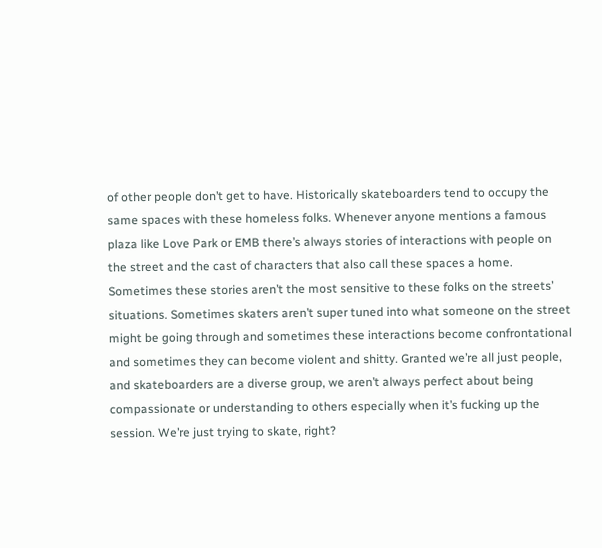of other people don’t get to have. Historically skateboarders tend to occupy the same spaces with these homeless folks. Whenever anyone mentions a famous plaza like Love Park or EMB there’s always stories of interactions with people on the street and the cast of characters that also call these spaces a home. Sometimes these stories aren’t the most sensitive to these folks on the streets’ situations. Sometimes skaters aren’t super tuned into what someone on the street might be going through and sometimes these interactions become confrontational and sometimes they can become violent and shitty. Granted we’re all just people, and skateboarders are a diverse group, we aren’t always perfect about being compassionate or understanding to others especially when it’s fucking up the session. We’re just trying to skate, right?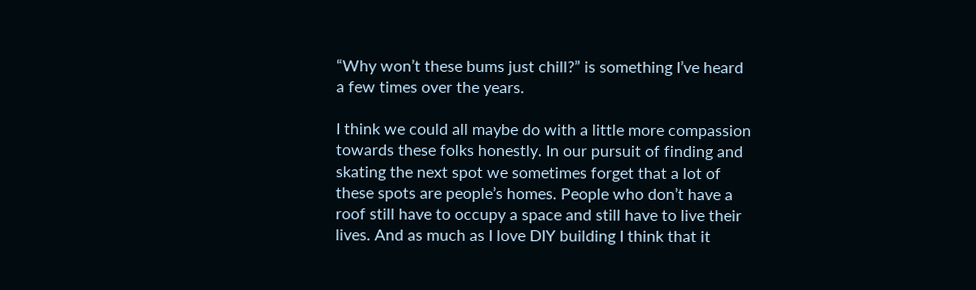“Why won’t these bums just chill?” is something I’ve heard a few times over the years.

I think we could all maybe do with a little more compassion towards these folks honestly. In our pursuit of finding and skating the next spot we sometimes forget that a lot of these spots are people’s homes. People who don’t have a roof still have to occupy a space and still have to live their lives. And as much as I love DIY building I think that it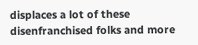displaces a lot of these disenfranchised folks and more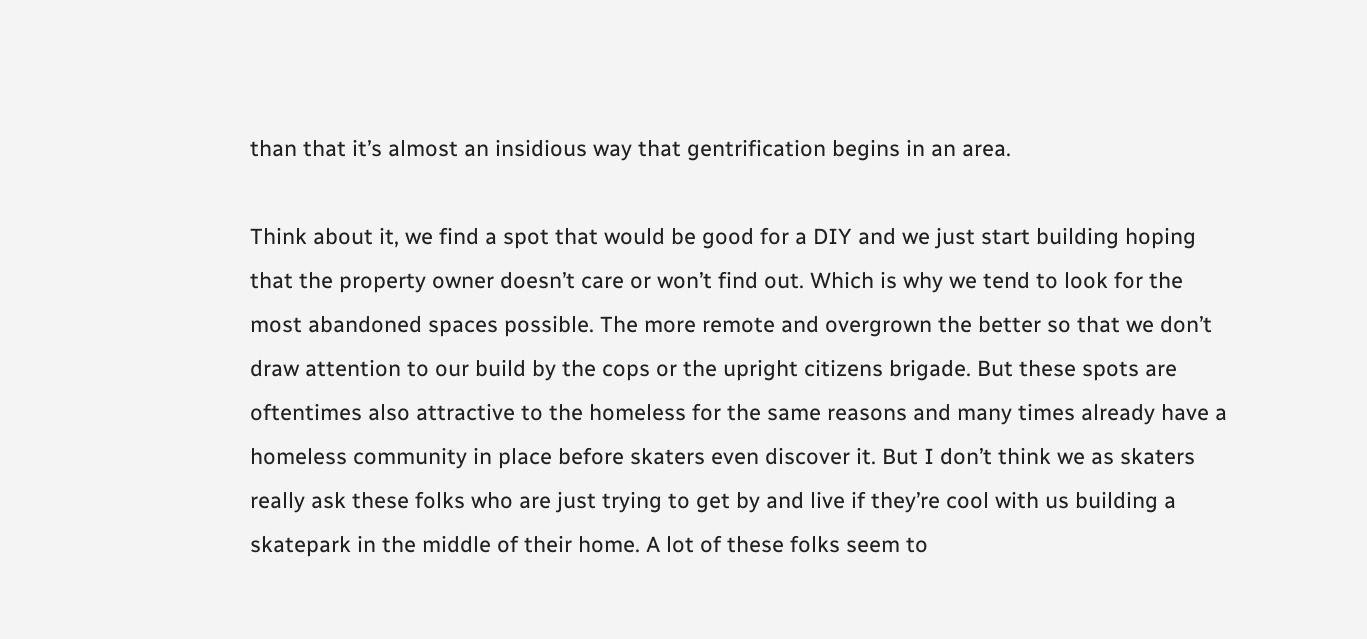than that it’s almost an insidious way that gentrification begins in an area.

Think about it, we find a spot that would be good for a DIY and we just start building hoping that the property owner doesn’t care or won’t find out. Which is why we tend to look for the most abandoned spaces possible. The more remote and overgrown the better so that we don’t draw attention to our build by the cops or the upright citizens brigade. But these spots are oftentimes also attractive to the homeless for the same reasons and many times already have a homeless community in place before skaters even discover it. But I don’t think we as skaters really ask these folks who are just trying to get by and live if they’re cool with us building a skatepark in the middle of their home. A lot of these folks seem to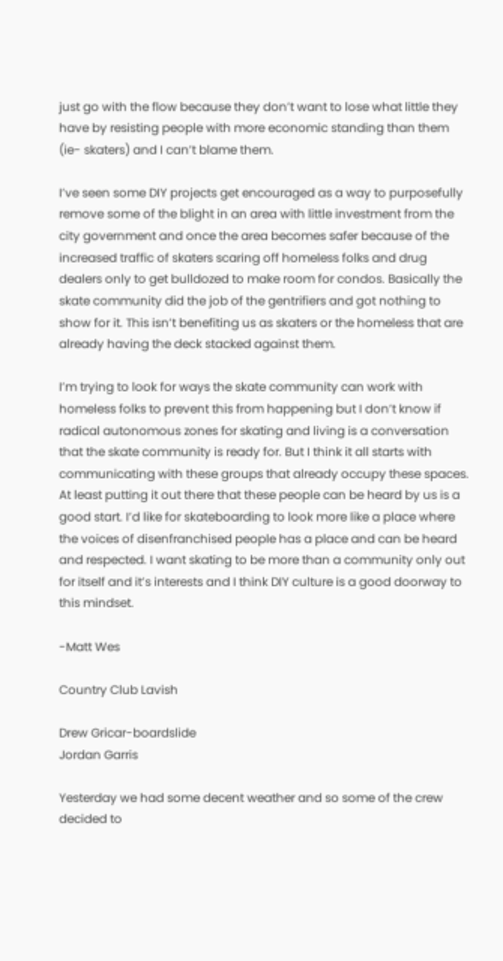just go with the flow because they don’t want to lose what little they have by resisting people with more economic standing than them (ie- skaters) and I can’t blame them.

I’ve seen some DIY projects get encouraged as a way to purposefully remove some of the blight in an area with little investment from the city government and once the area becomes safer because of the increased traffic of skaters scaring off homeless folks and drug dealers only to get bulldozed to make room for condos. Basically the skate community did the job of the gentrifiers and got nothing to show for it. This isn’t benefiting us as skaters or the homeless that are already having the deck stacked against them.

I’m trying to look for ways the skate community can work with homeless folks to prevent this from happening but I don’t know if radical autonomous zones for skating and living is a conversation that the skate community is ready for. But I think it all starts with communicating with these groups that already occupy these spaces. At least putting it out there that these people can be heard by us is a good start. I’d like for skateboarding to look more like a place where the voices of disenfranchised people has a place and can be heard and respected. I want skating to be more than a community only out for itself and it’s interests and I think DIY culture is a good doorway to this mindset.

-Matt Wes

Country Club Lavish

Drew Gricar-boardslide
Jordan Garris

Yesterday we had some decent weather and so some of the crew decided to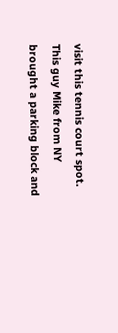visit this tennis court spot. This guy Mike from NY brought a parking block and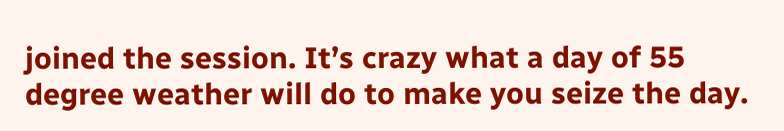joined the session. It’s crazy what a day of 55 degree weather will do to make you seize the day.